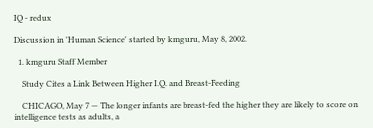IQ - redux

Discussion in 'Human Science' started by kmguru, May 8, 2002.

  1. kmguru Staff Member

    Study Cites a Link Between Higher I.Q. and Breast-Feeding

    CHICAGO, May 7 — The longer infants are breast-fed the higher they are likely to score on intelligence tests as adults, a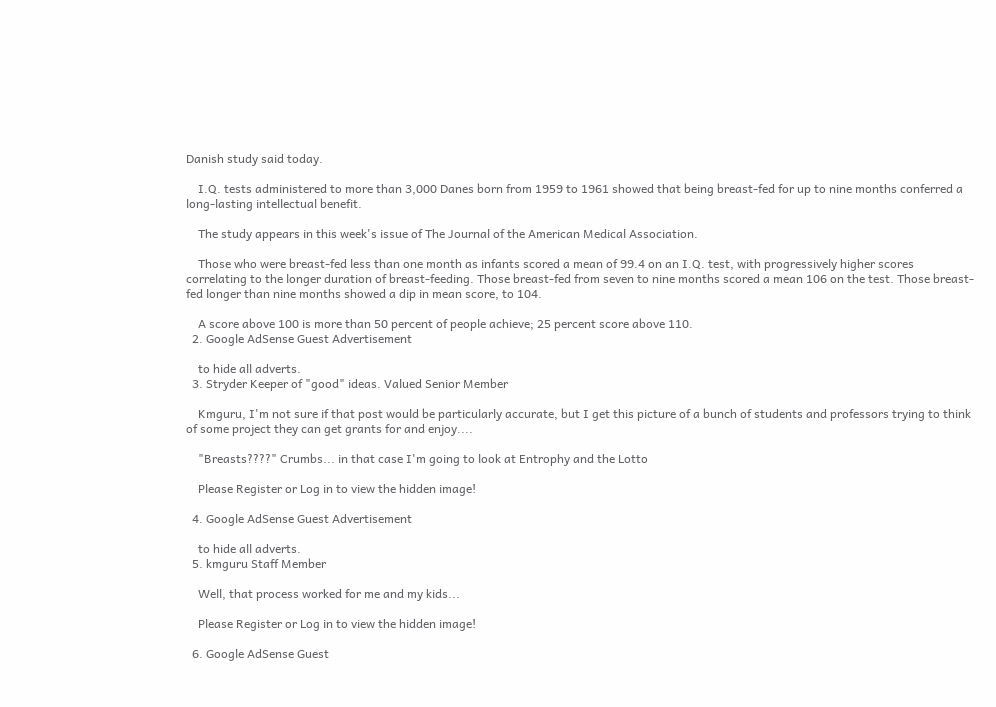Danish study said today.

    I.Q. tests administered to more than 3,000 Danes born from 1959 to 1961 showed that being breast-fed for up to nine months conferred a long-lasting intellectual benefit.

    The study appears in this week's issue of The Journal of the American Medical Association.

    Those who were breast-fed less than one month as infants scored a mean of 99.4 on an I.Q. test, with progressively higher scores correlating to the longer duration of breast-feeding. Those breast-fed from seven to nine months scored a mean 106 on the test. Those breast-fed longer than nine months showed a dip in mean score, to 104.

    A score above 100 is more than 50 percent of people achieve; 25 percent score above 110.
  2. Google AdSense Guest Advertisement

    to hide all adverts.
  3. Stryder Keeper of "good" ideas. Valued Senior Member

    Kmguru, I'm not sure if that post would be particularly accurate, but I get this picture of a bunch of students and professors trying to think of some project they can get grants for and enjoy....

    "Breasts????" Crumbs... in that case I'm going to look at Entrophy and the Lotto

    Please Register or Log in to view the hidden image!

  4. Google AdSense Guest Advertisement

    to hide all adverts.
  5. kmguru Staff Member

    Well, that process worked for me and my kids...

    Please Register or Log in to view the hidden image!

  6. Google AdSense Guest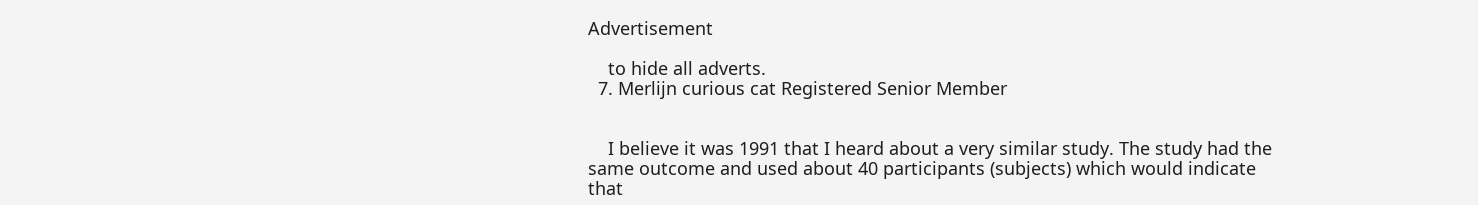Advertisement

    to hide all adverts.
  7. Merlijn curious cat Registered Senior Member


    I believe it was 1991 that I heard about a very similar study. The study had the same outcome and used about 40 participants (subjects) which would indicate that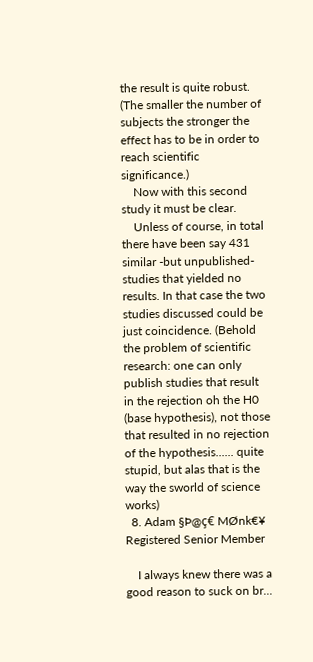the result is quite robust. (The smaller the number of subjects the stronger the effect has to be in order to reach scientific significance.)
    Now with this second study it must be clear.
    Unless of course, in total there have been say 431 similar -but unpublished- studies that yielded no results. In that case the two studies discussed could be just coincidence. (Behold the problem of scientific research: one can only publish studies that result in the rejection oh the H0 (base hypothesis), not those that resulted in no rejection of the hypothesis...... quite stupid, but alas that is the way the sworld of science works)
  8. Adam §Þ@ç€ MØnk€¥ Registered Senior Member

    I always knew there was a good reason to suck on br...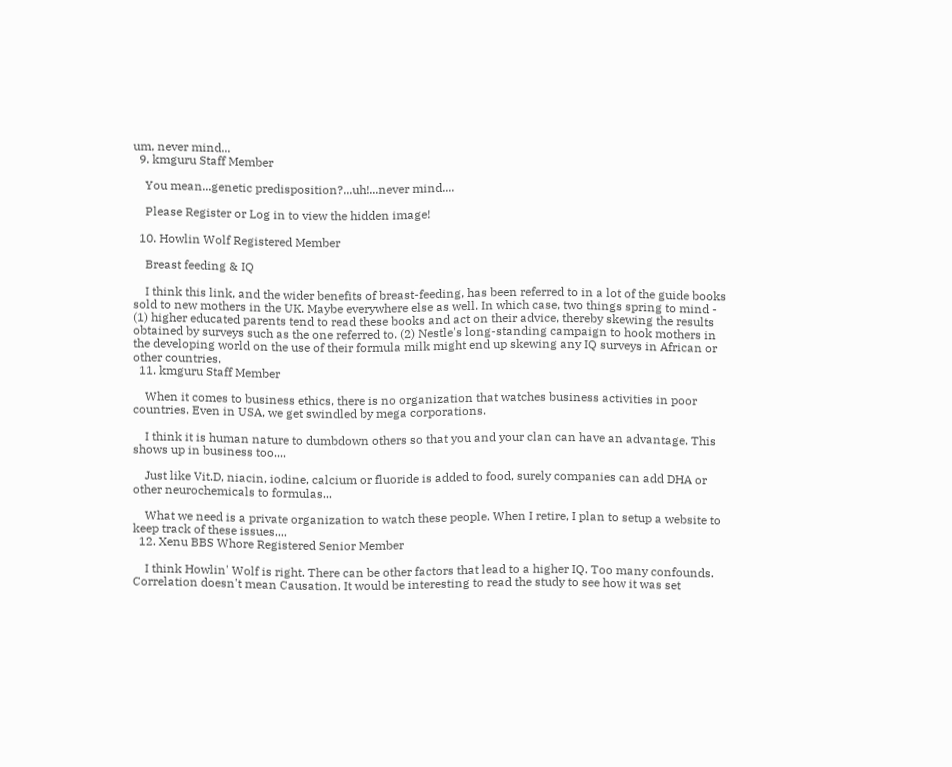um, never mind...
  9. kmguru Staff Member

    You mean...genetic predisposition?...uh!...never mind....

    Please Register or Log in to view the hidden image!

  10. Howlin Wolf Registered Member

    Breast feeding & IQ

    I think this link, and the wider benefits of breast-feeding, has been referred to in a lot of the guide books sold to new mothers in the UK. Maybe everywhere else as well. In which case, two things spring to mind - (1) higher educated parents tend to read these books and act on their advice, thereby skewing the results obtained by surveys such as the one referred to. (2) Nestle's long-standing campaign to hook mothers in the developing world on the use of their formula milk might end up skewing any IQ surveys in African or other countries.
  11. kmguru Staff Member

    When it comes to business ethics, there is no organization that watches business activities in poor countries. Even in USA, we get swindled by mega corporations.

    I think it is human nature to dumbdown others so that you and your clan can have an advantage. This shows up in business too....

    Just like Vit.D, niacin, iodine, calcium or fluoride is added to food, surely companies can add DHA or other neurochemicals to formulas...

    What we need is a private organization to watch these people. When I retire, I plan to setup a website to keep track of these issues....
  12. Xenu BBS Whore Registered Senior Member

    I think Howlin' Wolf is right. There can be other factors that lead to a higher IQ. Too many confounds. Correlation doesn't mean Causation. It would be interesting to read the study to see how it was set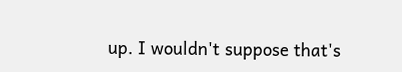up. I wouldn't suppose that's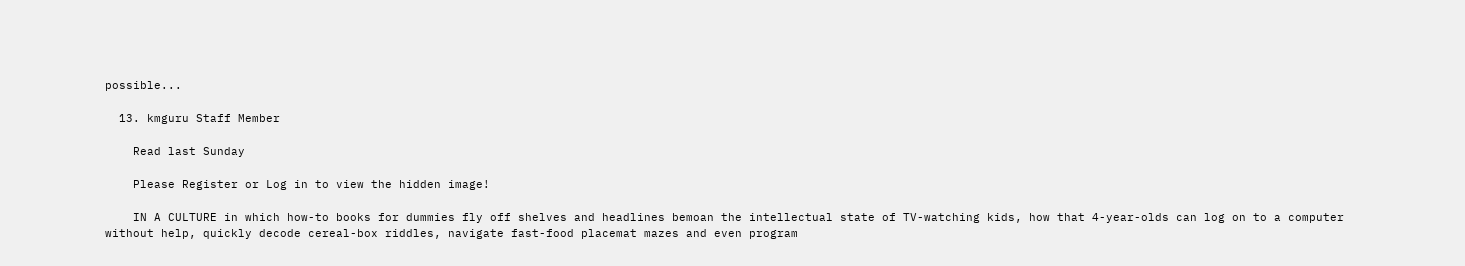possible...

  13. kmguru Staff Member

    Read last Sunday

    Please Register or Log in to view the hidden image!

    IN A CULTURE in which how-to books for dummies fly off shelves and headlines bemoan the intellectual state of TV-watching kids, how that 4-year-olds can log on to a computer without help, quickly decode cereal-box riddles, navigate fast-food placemat mazes and even program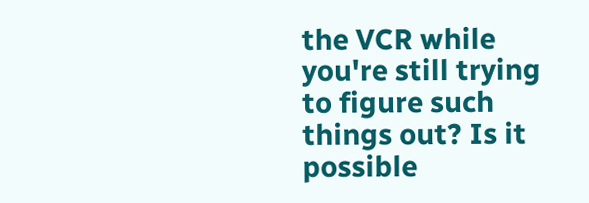the VCR while you're still trying to figure such things out? Is it possible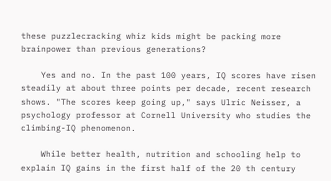these puzzlecracking whiz kids might be packing more brainpower than previous generations?

    Yes and no. In the past 100 years, IQ scores have risen steadily at about three points per decade, recent research shows. "The scores keep going up," says Ulric Neisser, a psychology professor at Cornell University who studies the climbing-IQ phenomenon.

    While better health, nutrition and schooling help to explain IQ gains in the first half of the 20 th century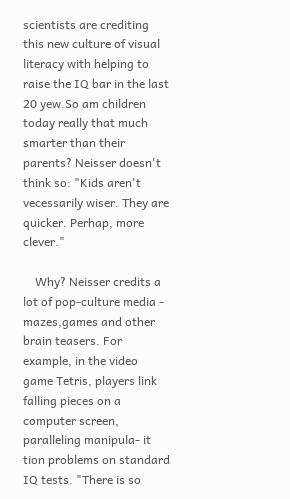scientists are crediting this new culture of visual literacy with helping to raise the IQ bar in the last 20 yew.So am children today really that much smarter than their parents? Neisser doesn't think so: "Kids aren't vecessarily wiser. They are quicker. Perhap, more clever."

    Why? Neisser credits a lot of pop-culture media - mazes,games and other brain teasers. For example, in the video game Tetris, players link falling pieces on a computer screen, paralleling manipula- it tion problems on standard IQ tests. "There is so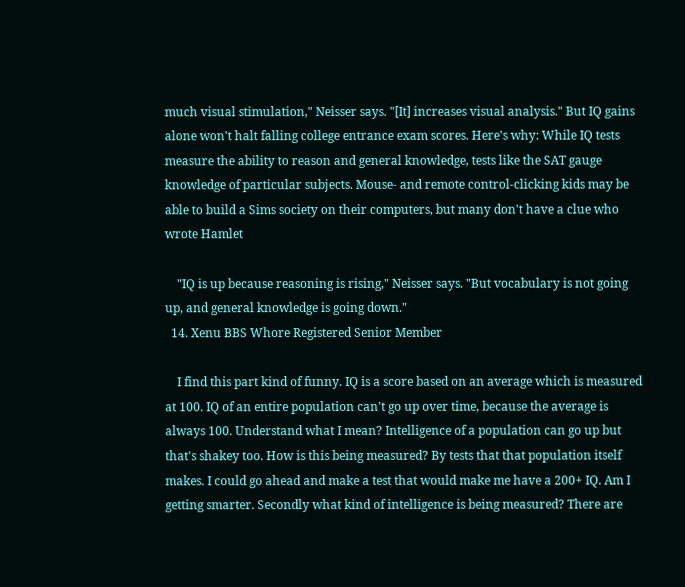much visual stimulation," Neisser says. "[It] increases visual analysis." But IQ gains alone won't halt falling college entrance exam scores. Here's why: While IQ tests measure the ability to reason and general knowledge, tests like the SAT gauge knowledge of particular subjects. Mouse- and remote control-clicking kids may be able to build a Sims society on their computers, but many don't have a clue who wrote Hamlet

    "IQ is up because reasoning is rising," Neisser says. "But vocabulary is not going up, and general knowledge is going down."
  14. Xenu BBS Whore Registered Senior Member

    I find this part kind of funny. IQ is a score based on an average which is measured at 100. IQ of an entire population can't go up over time, because the average is always 100. Understand what I mean? Intelligence of a population can go up but that's shakey too. How is this being measured? By tests that that population itself makes. I could go ahead and make a test that would make me have a 200+ IQ. Am I getting smarter. Secondly what kind of intelligence is being measured? There are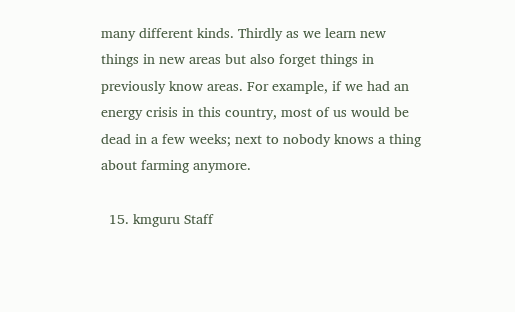many different kinds. Thirdly as we learn new things in new areas but also forget things in previously know areas. For example, if we had an energy crisis in this country, most of us would be dead in a few weeks; next to nobody knows a thing about farming anymore.

  15. kmguru Staff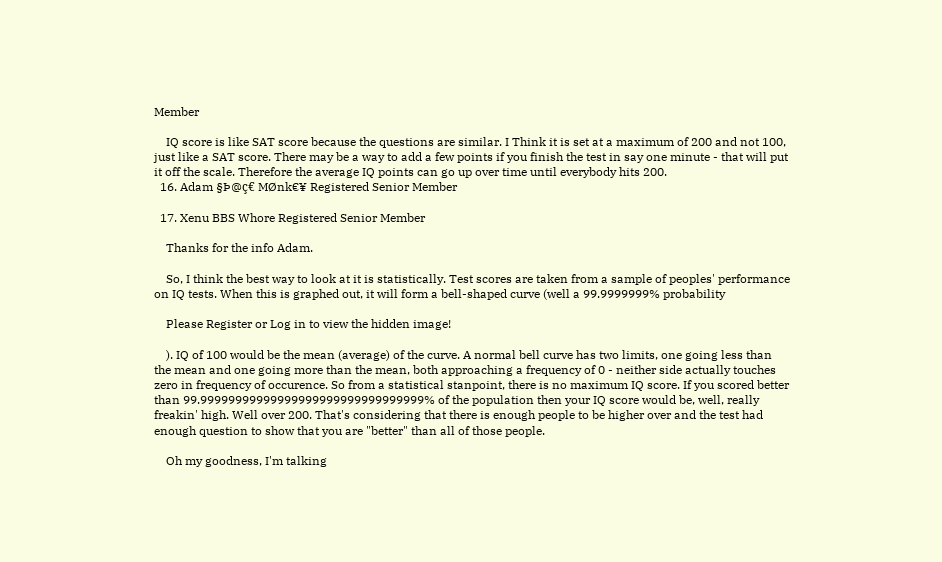Member

    IQ score is like SAT score because the questions are similar. I Think it is set at a maximum of 200 and not 100, just like a SAT score. There may be a way to add a few points if you finish the test in say one minute - that will put it off the scale. Therefore the average IQ points can go up over time until everybody hits 200.
  16. Adam §Þ@ç€ MØnk€¥ Registered Senior Member

  17. Xenu BBS Whore Registered Senior Member

    Thanks for the info Adam.

    So, I think the best way to look at it is statistically. Test scores are taken from a sample of peoples' performance on IQ tests. When this is graphed out, it will form a bell-shaped curve (well a 99.9999999% probability

    Please Register or Log in to view the hidden image!

    ). IQ of 100 would be the mean (average) of the curve. A normal bell curve has two limits, one going less than the mean and one going more than the mean, both approaching a frequency of 0 - neither side actually touches zero in frequency of occurence. So from a statistical stanpoint, there is no maximum IQ score. If you scored better than 99.99999999999999999999999999999999% of the population then your IQ score would be, well, really freakin' high. Well over 200. That's considering that there is enough people to be higher over and the test had enough question to show that you are "better" than all of those people.

    Oh my goodness, I'm talking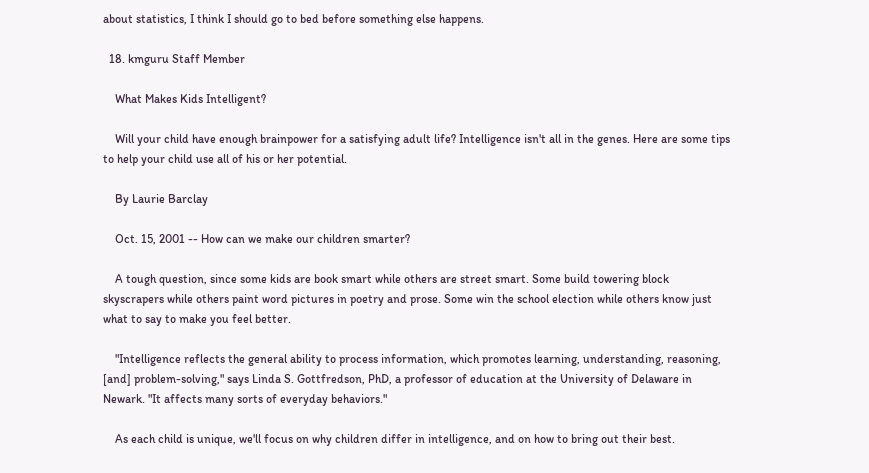about statistics, I think I should go to bed before something else happens.

  18. kmguru Staff Member

    What Makes Kids Intelligent?

    Will your child have enough brainpower for a satisfying adult life? Intelligence isn't all in the genes. Here are some tips to help your child use all of his or her potential.

    By Laurie Barclay

    Oct. 15, 2001 -- How can we make our children smarter?

    A tough question, since some kids are book smart while others are street smart. Some build towering block skyscrapers while others paint word pictures in poetry and prose. Some win the school election while others know just what to say to make you feel better.

    "Intelligence reflects the general ability to process information, which promotes learning, understanding, reasoning, [and] problem-solving," says Linda S. Gottfredson, PhD, a professor of education at the University of Delaware in Newark. "It affects many sorts of everyday behaviors."

    As each child is unique, we'll focus on why children differ in intelligence, and on how to bring out their best.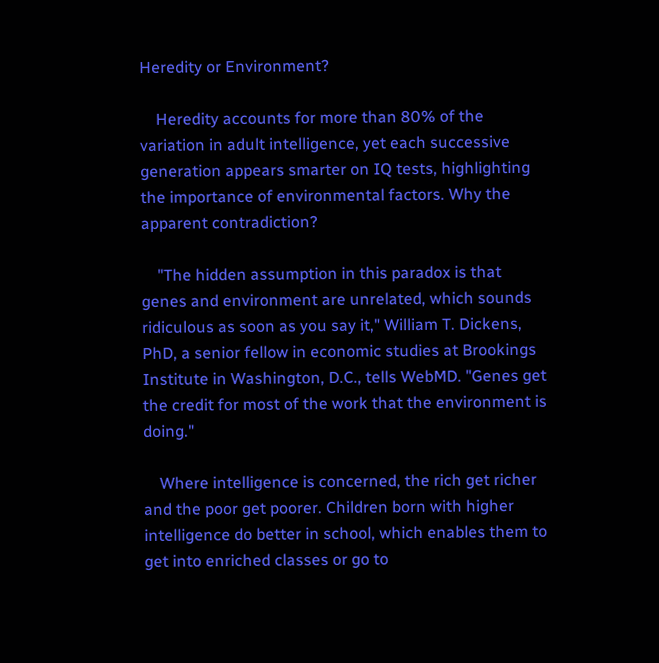Heredity or Environment?

    Heredity accounts for more than 80% of the variation in adult intelligence, yet each successive generation appears smarter on IQ tests, highlighting the importance of environmental factors. Why the apparent contradiction?

    "The hidden assumption in this paradox is that genes and environment are unrelated, which sounds ridiculous as soon as you say it," William T. Dickens, PhD, a senior fellow in economic studies at Brookings Institute in Washington, D.C., tells WebMD. "Genes get the credit for most of the work that the environment is doing."

    Where intelligence is concerned, the rich get richer and the poor get poorer. Children born with higher intelligence do better in school, which enables them to get into enriched classes or go to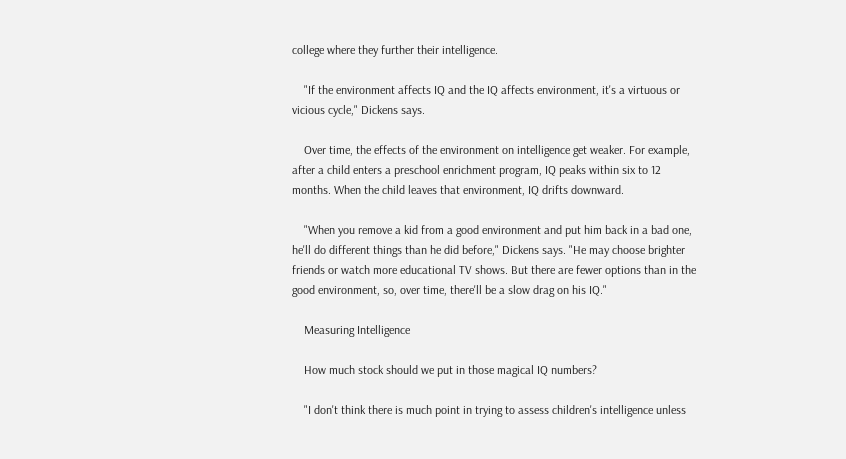college where they further their intelligence.

    "If the environment affects IQ and the IQ affects environment, it's a virtuous or vicious cycle," Dickens says.

    Over time, the effects of the environment on intelligence get weaker. For example, after a child enters a preschool enrichment program, IQ peaks within six to 12 months. When the child leaves that environment, IQ drifts downward.

    "When you remove a kid from a good environment and put him back in a bad one, he'll do different things than he did before," Dickens says. "He may choose brighter friends or watch more educational TV shows. But there are fewer options than in the good environment, so, over time, there'll be a slow drag on his IQ."

    Measuring Intelligence

    How much stock should we put in those magical IQ numbers?

    "I don't think there is much point in trying to assess children's intelligence unless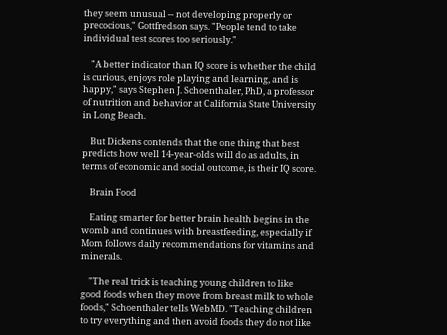they seem unusual -- not developing properly or precocious," Gottfredson says. "People tend to take individual test scores too seriously."

    "A better indicator than IQ score is whether the child is curious, enjoys role playing and learning, and is happy," says Stephen J. Schoenthaler, PhD, a professor of nutrition and behavior at California State University in Long Beach.

    But Dickens contends that the one thing that best predicts how well 14-year-olds will do as adults, in terms of economic and social outcome, is their IQ score.

    Brain Food

    Eating smarter for better brain health begins in the womb and continues with breastfeeding, especially if Mom follows daily recommendations for vitamins and minerals.

    "The real trick is teaching young children to like good foods when they move from breast milk to whole foods," Schoenthaler tells WebMD. "Teaching children to try everything and then avoid foods they do not like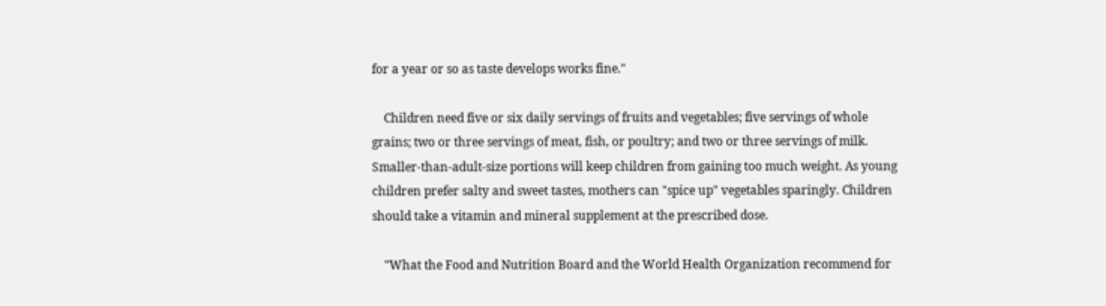for a year or so as taste develops works fine."

    Children need five or six daily servings of fruits and vegetables; five servings of whole grains; two or three servings of meat, fish, or poultry; and two or three servings of milk. Smaller-than-adult-size portions will keep children from gaining too much weight. As young children prefer salty and sweet tastes, mothers can "spice up" vegetables sparingly. Children should take a vitamin and mineral supplement at the prescribed dose.

    "What the Food and Nutrition Board and the World Health Organization recommend for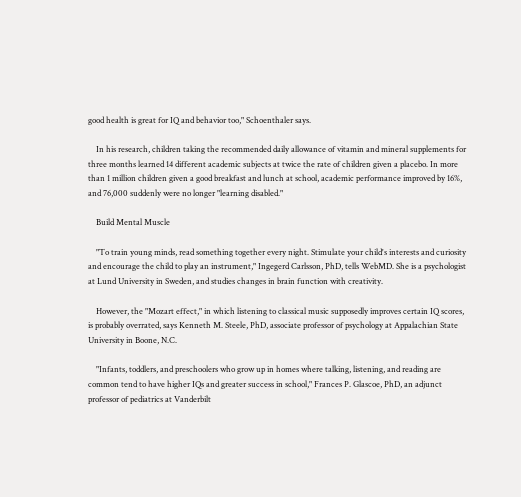good health is great for IQ and behavior too," Schoenthaler says.

    In his research, children taking the recommended daily allowance of vitamin and mineral supplements for three months learned 14 different academic subjects at twice the rate of children given a placebo. In more than 1 million children given a good breakfast and lunch at school, academic performance improved by 16%, and 76,000 suddenly were no longer "learning disabled."

    Build Mental Muscle

    "To train young minds, read something together every night. Stimulate your child's interests and curiosity and encourage the child to play an instrument," Ingegerd Carlsson, PhD, tells WebMD. She is a psychologist at Lund University in Sweden, and studies changes in brain function with creativity.

    However, the "Mozart effect," in which listening to classical music supposedly improves certain IQ scores, is probably overrated, says Kenneth M. Steele, PhD, associate professor of psychology at Appalachian State University in Boone, N.C.

    "Infants, toddlers, and preschoolers who grow up in homes where talking, listening, and reading are common tend to have higher IQs and greater success in school," Frances P. Glascoe, PhD, an adjunct professor of pediatrics at Vanderbilt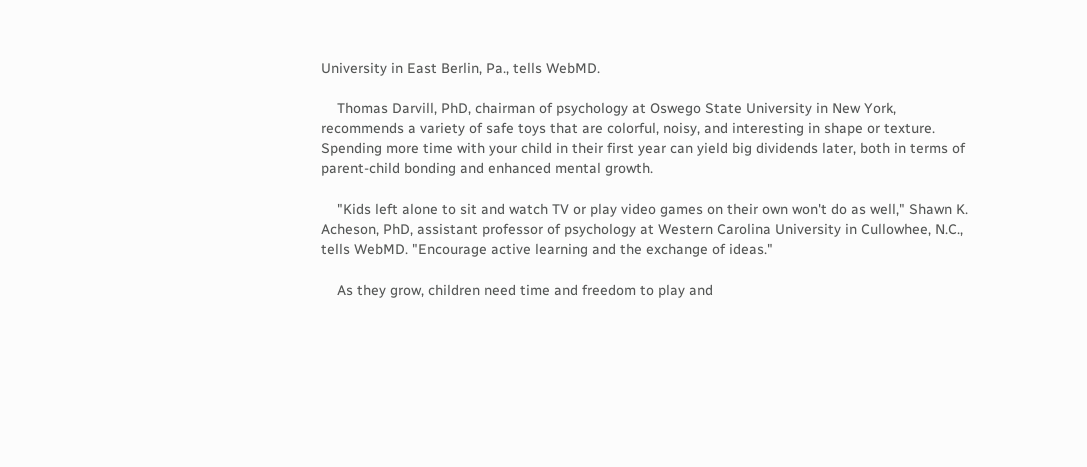University in East Berlin, Pa., tells WebMD.

    Thomas Darvill, PhD, chairman of psychology at Oswego State University in New York, recommends a variety of safe toys that are colorful, noisy, and interesting in shape or texture. Spending more time with your child in their first year can yield big dividends later, both in terms of parent-child bonding and enhanced mental growth.

    "Kids left alone to sit and watch TV or play video games on their own won't do as well," Shawn K. Acheson, PhD, assistant professor of psychology at Western Carolina University in Cullowhee, N.C., tells WebMD. "Encourage active learning and the exchange of ideas."

    As they grow, children need time and freedom to play and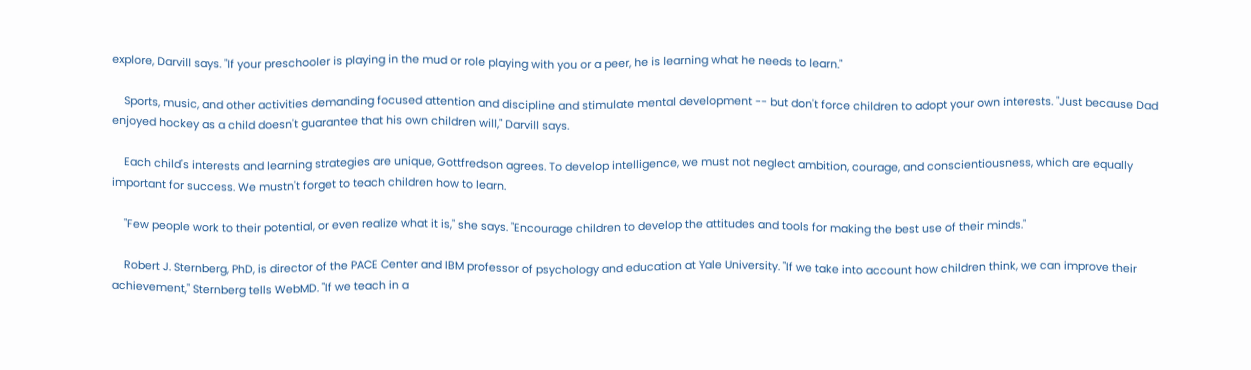explore, Darvill says. "If your preschooler is playing in the mud or role playing with you or a peer, he is learning what he needs to learn."

    Sports, music, and other activities demanding focused attention and discipline and stimulate mental development -- but don't force children to adopt your own interests. "Just because Dad enjoyed hockey as a child doesn't guarantee that his own children will," Darvill says.

    Each child's interests and learning strategies are unique, Gottfredson agrees. To develop intelligence, we must not neglect ambition, courage, and conscientiousness, which are equally important for success. We mustn't forget to teach children how to learn.

    "Few people work to their potential, or even realize what it is," she says. "Encourage children to develop the attitudes and tools for making the best use of their minds."

    Robert J. Sternberg, PhD, is director of the PACE Center and IBM professor of psychology and education at Yale University. "If we take into account how children think, we can improve their achievement," Sternberg tells WebMD. "If we teach in a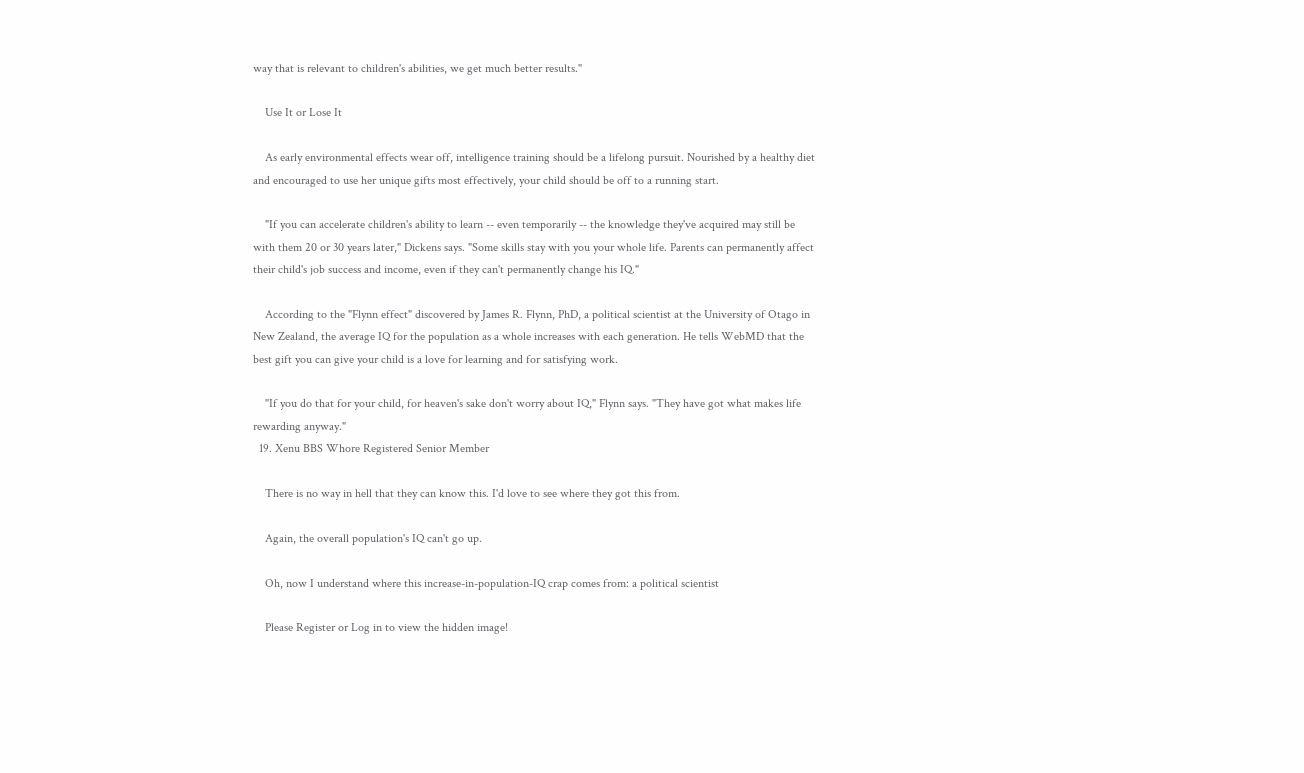way that is relevant to children's abilities, we get much better results."

    Use It or Lose It

    As early environmental effects wear off, intelligence training should be a lifelong pursuit. Nourished by a healthy diet and encouraged to use her unique gifts most effectively, your child should be off to a running start.

    "If you can accelerate children's ability to learn -- even temporarily -- the knowledge they've acquired may still be with them 20 or 30 years later," Dickens says. "Some skills stay with you your whole life. Parents can permanently affect their child's job success and income, even if they can't permanently change his IQ."

    According to the "Flynn effect" discovered by James R. Flynn, PhD, a political scientist at the University of Otago in New Zealand, the average IQ for the population as a whole increases with each generation. He tells WebMD that the best gift you can give your child is a love for learning and for satisfying work.

    "If you do that for your child, for heaven's sake don't worry about IQ," Flynn says. "They have got what makes life rewarding anyway."
  19. Xenu BBS Whore Registered Senior Member

    There is no way in hell that they can know this. I'd love to see where they got this from.

    Again, the overall population's IQ can't go up.

    Oh, now I understand where this increase-in-population-IQ crap comes from: a political scientist

    Please Register or Log in to view the hidden image!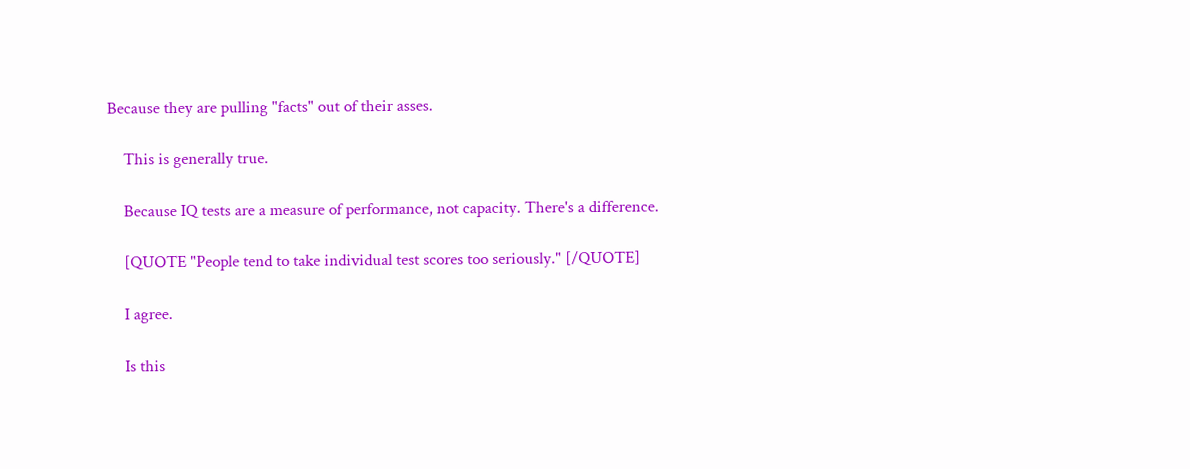Because they are pulling "facts" out of their asses.

    This is generally true.

    Because IQ tests are a measure of performance, not capacity. There's a difference.

    [QUOTE "People tend to take individual test scores too seriously." [/QUOTE]

    I agree.

    Is this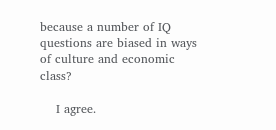because a number of IQ questions are biased in ways of culture and economic class?

    I agree.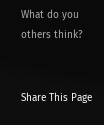What do you others think?


Share This Page